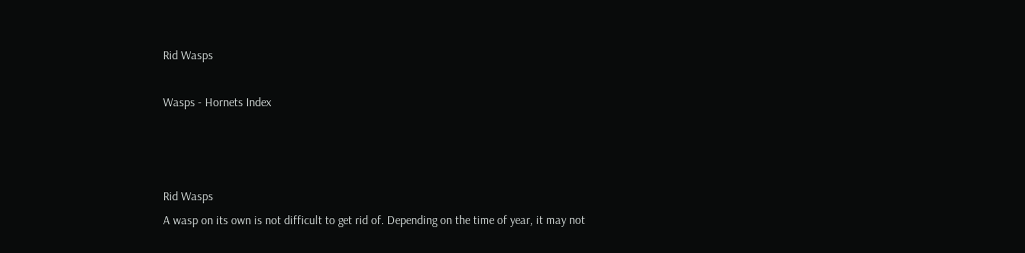Rid Wasps

Wasps - Hornets Index



Rid Wasps
A wasp on its own is not difficult to get rid of. Depending on the time of year, it may not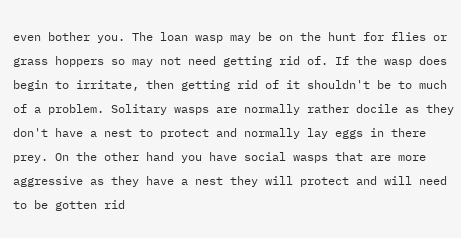even bother you. The loan wasp may be on the hunt for flies or grass hoppers so may not need getting rid of. If the wasp does begin to irritate, then getting rid of it shouldn't be to much of a problem. Solitary wasps are normally rather docile as they don't have a nest to protect and normally lay eggs in there prey. On the other hand you have social wasps that are more aggressive as they have a nest they will protect and will need to be gotten rid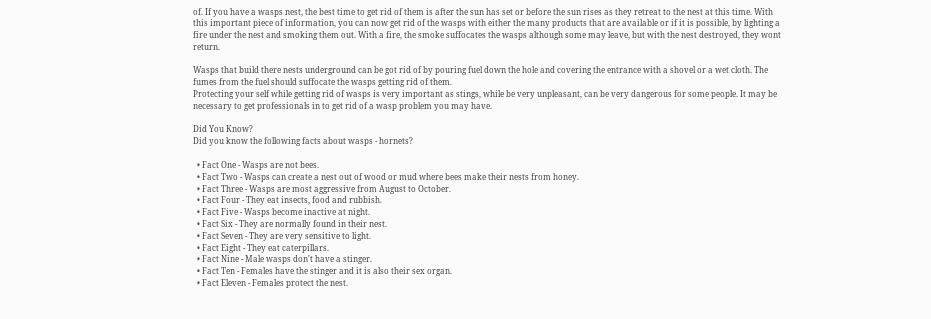of. If you have a wasps nest, the best time to get rid of them is after the sun has set or before the sun rises as they retreat to the nest at this time. With this important piece of information, you can now get rid of the wasps with either the many products that are available or if it is possible, by lighting a fire under the nest and smoking them out. With a fire, the smoke suffocates the wasps although some may leave, but with the nest destroyed, they wont return.

Wasps that build there nests underground can be got rid of by pouring fuel down the hole and covering the entrance with a shovel or a wet cloth. The fumes from the fuel should suffocate the wasps getting rid of them.
Protecting your self while getting rid of wasps is very important as stings, while be very unpleasant, can be very dangerous for some people. It may be necessary to get professionals in to get rid of a wasp problem you may have.

Did You Know?
Did you know the following facts about wasps - hornets?

  • Fact One - Wasps are not bees.
  • Fact Two - Wasps can create a nest out of wood or mud where bees make their nests from honey.
  • Fact Three - Wasps are most aggressive from August to October.
  • Fact Four - They eat insects, food and rubbish.
  • Fact Five - Wasps become inactive at night.
  • Fact Six - They are normally found in their nest.
  • Fact Seven - They are very sensitive to light.
  • Fact Eight - They eat caterpillars.
  • Fact Nine - Male wasps don't have a stinger.
  • Fact Ten - Females have the stinger and it is also their sex organ.
  • Fact Eleven - Females protect the nest.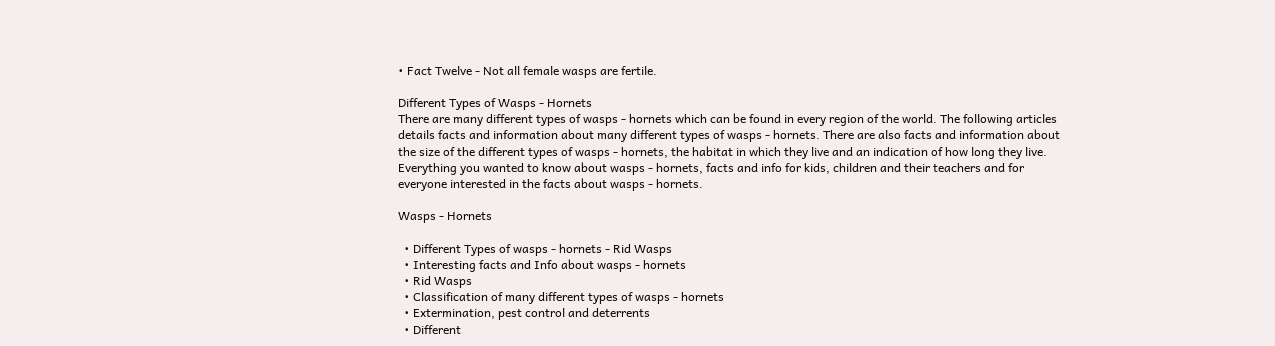• Fact Twelve - Not all female wasps are fertile.

Different Types of Wasps - Hornets
There are many different types of wasps - hornets which can be found in every region of the world. The following articles details facts and information about many different types of wasps - hornets. There are also facts and information about the size of the different types of wasps - hornets, the habitat in which they live and an indication of how long they live. Everything you wanted to know about wasps - hornets, facts and info for kids, children and their teachers and for everyone interested in the facts about wasps - hornets.

Wasps - Hornets

  • Different Types of wasps - hornets - Rid Wasps
  • Interesting facts and Info about wasps - hornets
  • Rid Wasps
  • Classification of many different types of wasps - hornets
  • Extermination, pest control and deterrents
  • Different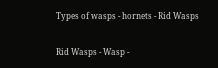Types of wasps - hornets - Rid Wasps

Rid Wasps - Wasp -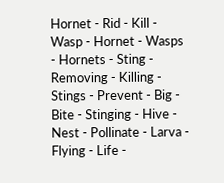Hornet - Rid - Kill - Wasp - Hornet - Wasps - Hornets - Sting - Removing - Killing - Stings - Prevent - Big - Bite - Stinging - Hive - Nest - Pollinate - Larva - Flying - Life -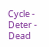Cycle - Deter - Dead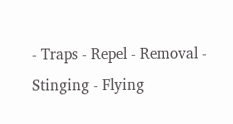- Traps - Repel - Removal - Stinging - Flying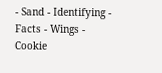- Sand - Identifying - Facts - Wings -
Cookie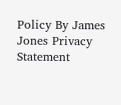Policy By James Jones Privacy Statement